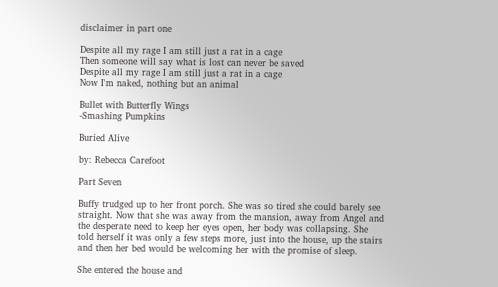disclaimer in part one

Despite all my rage I am still just a rat in a cage
Then someone will say what is lost can never be saved
Despite all my rage I am still just a rat in a cage
Now I'm naked, nothing but an animal

Bullet with Butterfly Wings
-Smashing Pumpkins

Buried Alive

by: Rebecca Carefoot

Part Seven

Buffy trudged up to her front porch. She was so tired she could barely see straight. Now that she was away from the mansion, away from Angel and the desperate need to keep her eyes open, her body was collapsing. She told herself it was only a few steps more, just into the house, up the stairs and then her bed would be welcoming her with the promise of sleep.

She entered the house and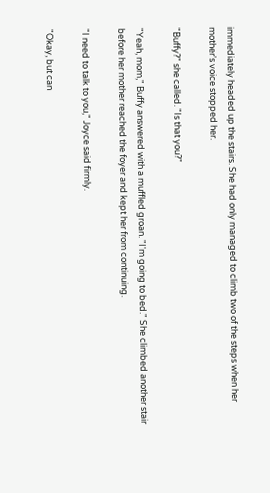immediately headed up the stairs. She had only managed to climb two of the steps when her mother's voice stopped her.

"Buffy?" she called. "Is that you?"

"Yeah, mom," Buffy answered with a muffled groan. "I'm going to bed." She climbed another stair before her mother reached the foyer and kept her from continuing.

"I need to talk to you," Joyce said firmly.

"Okay, but can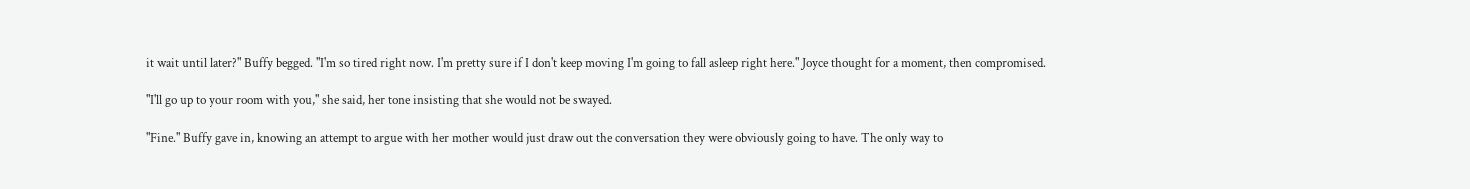it wait until later?" Buffy begged. "I'm so tired right now. I'm pretty sure if I don't keep moving I'm going to fall asleep right here." Joyce thought for a moment, then compromised.

"I'll go up to your room with you," she said, her tone insisting that she would not be swayed.

"Fine." Buffy gave in, knowing an attempt to argue with her mother would just draw out the conversation they were obviously going to have. The only way to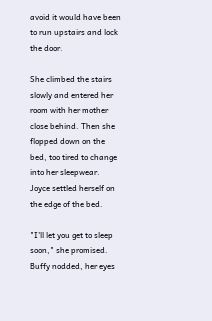avoid it would have been to run upstairs and lock the door.

She climbed the stairs slowly and entered her room with her mother close behind. Then she flopped down on the bed, too tired to change into her sleepwear. Joyce settled herself on the edge of the bed.

"I'll let you get to sleep soon," she promised. Buffy nodded, her eyes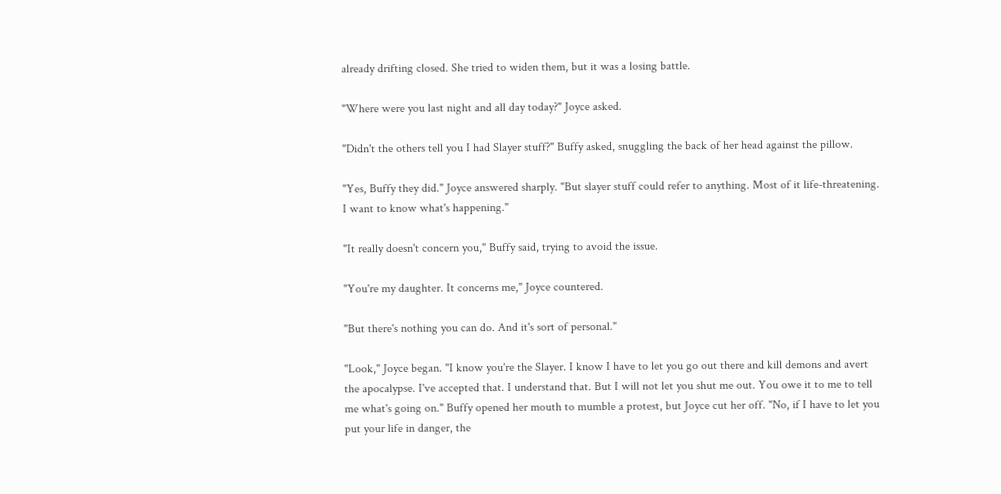already drifting closed. She tried to widen them, but it was a losing battle.

"Where were you last night and all day today?" Joyce asked.

"Didn't the others tell you I had Slayer stuff?" Buffy asked, snuggling the back of her head against the pillow.

"Yes, Buffy they did." Joyce answered sharply. "But slayer stuff could refer to anything. Most of it life-threatening. I want to know what's happening."

"It really doesn't concern you," Buffy said, trying to avoid the issue.

"You're my daughter. It concerns me," Joyce countered.

"But there's nothing you can do. And it's sort of personal."

"Look," Joyce began. "I know you're the Slayer. I know I have to let you go out there and kill demons and avert the apocalypse. I've accepted that. I understand that. But I will not let you shut me out. You owe it to me to tell me what's going on." Buffy opened her mouth to mumble a protest, but Joyce cut her off. "No, if I have to let you put your life in danger, the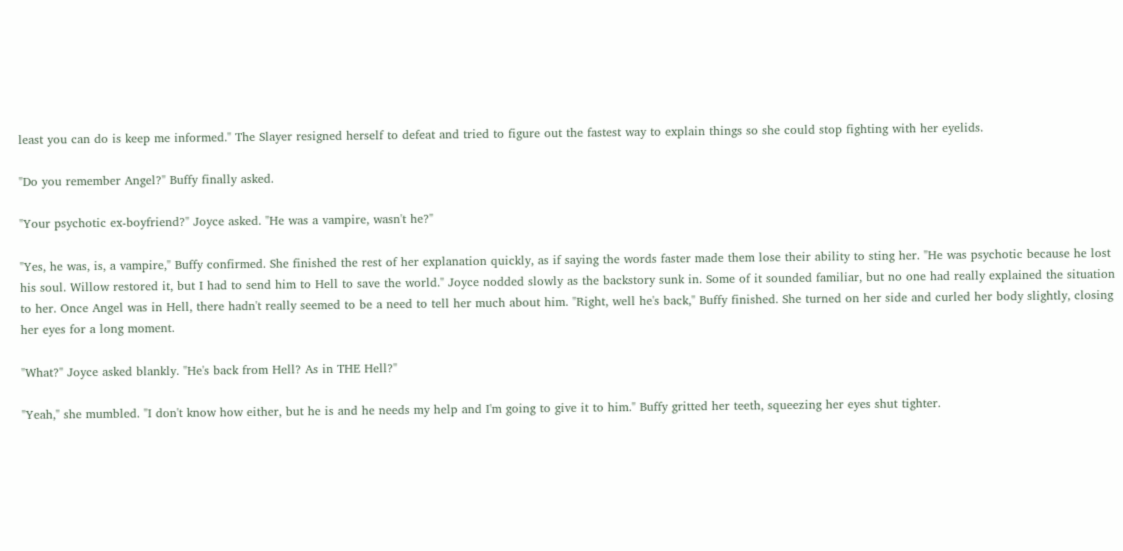least you can do is keep me informed." The Slayer resigned herself to defeat and tried to figure out the fastest way to explain things so she could stop fighting with her eyelids.

"Do you remember Angel?" Buffy finally asked.

"Your psychotic ex-boyfriend?" Joyce asked. "He was a vampire, wasn't he?"

"Yes, he was, is, a vampire," Buffy confirmed. She finished the rest of her explanation quickly, as if saying the words faster made them lose their ability to sting her. "He was psychotic because he lost his soul. Willow restored it, but I had to send him to Hell to save the world." Joyce nodded slowly as the backstory sunk in. Some of it sounded familiar, but no one had really explained the situation to her. Once Angel was in Hell, there hadn't really seemed to be a need to tell her much about him. "Right, well he's back," Buffy finished. She turned on her side and curled her body slightly, closing her eyes for a long moment.

"What?" Joyce asked blankly. "He's back from Hell? As in THE Hell?"

"Yeah," she mumbled. "I don't know how either, but he is and he needs my help and I'm going to give it to him." Buffy gritted her teeth, squeezing her eyes shut tighter.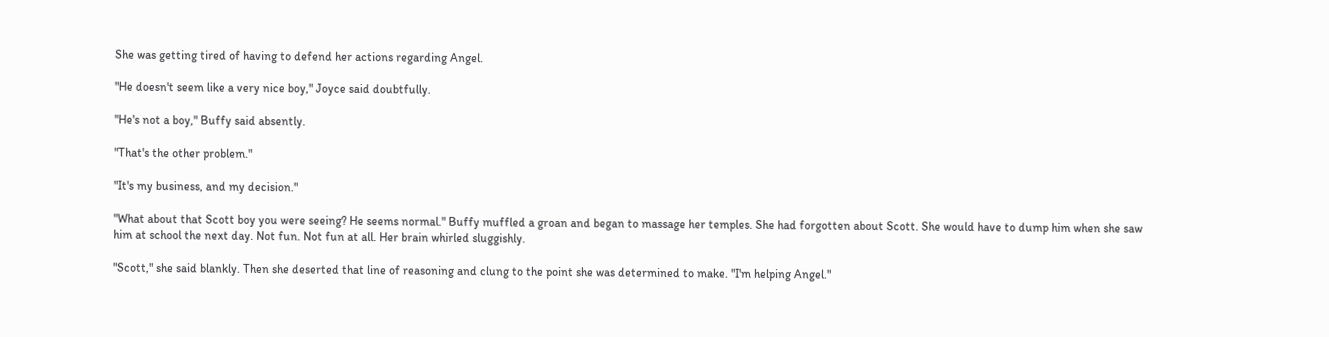She was getting tired of having to defend her actions regarding Angel.

"He doesn't seem like a very nice boy," Joyce said doubtfully.

"He's not a boy," Buffy said absently.

"That's the other problem."

"It's my business, and my decision."

"What about that Scott boy you were seeing? He seems normal." Buffy muffled a groan and began to massage her temples. She had forgotten about Scott. She would have to dump him when she saw him at school the next day. Not fun. Not fun at all. Her brain whirled sluggishly.

"Scott," she said blankly. Then she deserted that line of reasoning and clung to the point she was determined to make. "I'm helping Angel."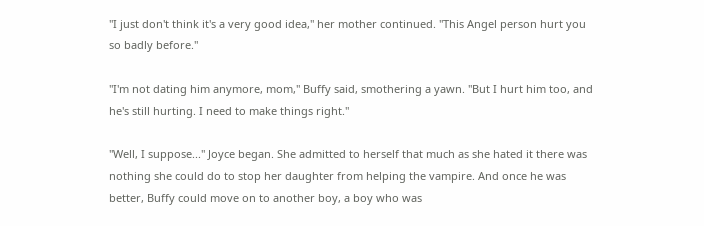"I just don't think it's a very good idea," her mother continued. "This Angel person hurt you so badly before."

"I'm not dating him anymore, mom," Buffy said, smothering a yawn. "But I hurt him too, and he's still hurting. I need to make things right."

"Well, I suppose..." Joyce began. She admitted to herself that much as she hated it there was nothing she could do to stop her daughter from helping the vampire. And once he was better, Buffy could move on to another boy, a boy who was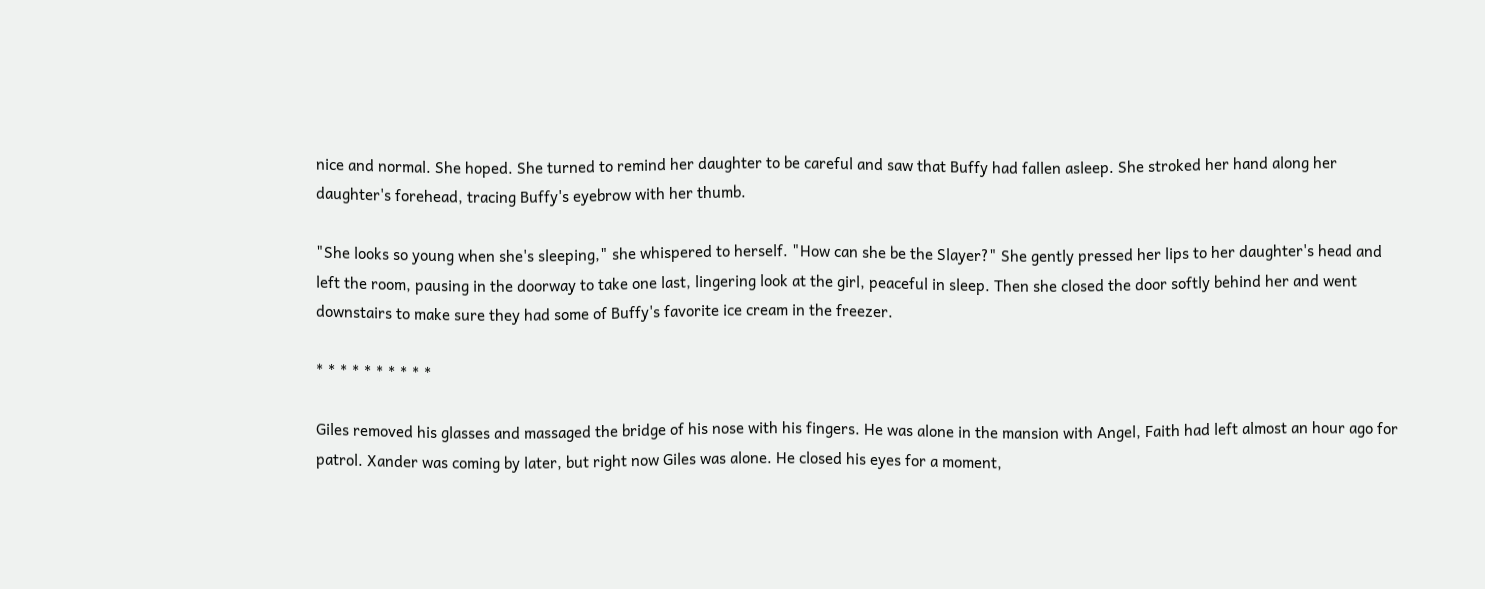nice and normal. She hoped. She turned to remind her daughter to be careful and saw that Buffy had fallen asleep. She stroked her hand along her daughter's forehead, tracing Buffy's eyebrow with her thumb.

"She looks so young when she's sleeping," she whispered to herself. "How can she be the Slayer?" She gently pressed her lips to her daughter's head and left the room, pausing in the doorway to take one last, lingering look at the girl, peaceful in sleep. Then she closed the door softly behind her and went downstairs to make sure they had some of Buffy's favorite ice cream in the freezer.

* * * * * * * * * *

Giles removed his glasses and massaged the bridge of his nose with his fingers. He was alone in the mansion with Angel, Faith had left almost an hour ago for patrol. Xander was coming by later, but right now Giles was alone. He closed his eyes for a moment,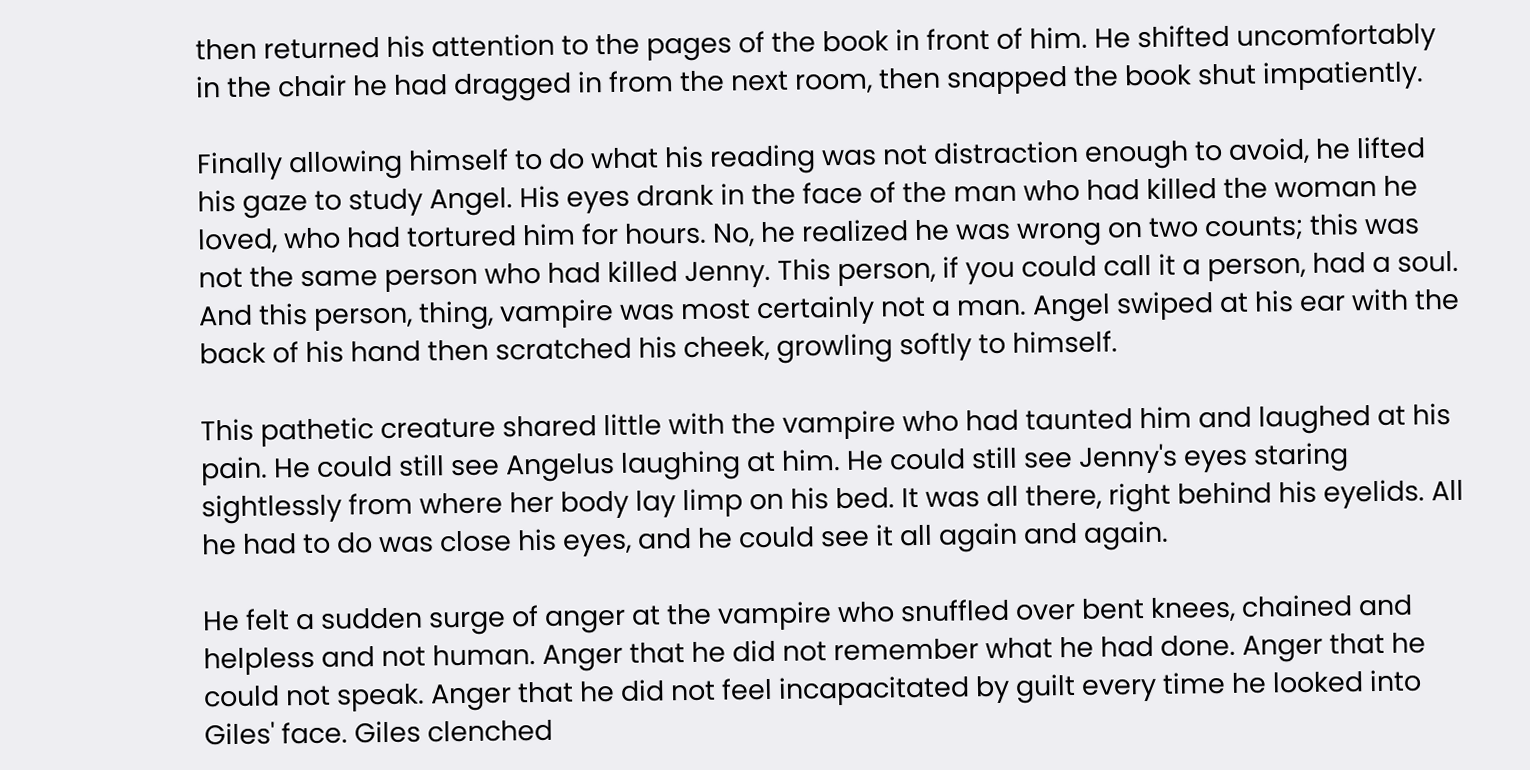then returned his attention to the pages of the book in front of him. He shifted uncomfortably in the chair he had dragged in from the next room, then snapped the book shut impatiently.

Finally allowing himself to do what his reading was not distraction enough to avoid, he lifted his gaze to study Angel. His eyes drank in the face of the man who had killed the woman he loved, who had tortured him for hours. No, he realized he was wrong on two counts; this was not the same person who had killed Jenny. This person, if you could call it a person, had a soul. And this person, thing, vampire was most certainly not a man. Angel swiped at his ear with the back of his hand then scratched his cheek, growling softly to himself.

This pathetic creature shared little with the vampire who had taunted him and laughed at his pain. He could still see Angelus laughing at him. He could still see Jenny's eyes staring sightlessly from where her body lay limp on his bed. It was all there, right behind his eyelids. All he had to do was close his eyes, and he could see it all again and again.

He felt a sudden surge of anger at the vampire who snuffled over bent knees, chained and helpless and not human. Anger that he did not remember what he had done. Anger that he could not speak. Anger that he did not feel incapacitated by guilt every time he looked into Giles' face. Giles clenched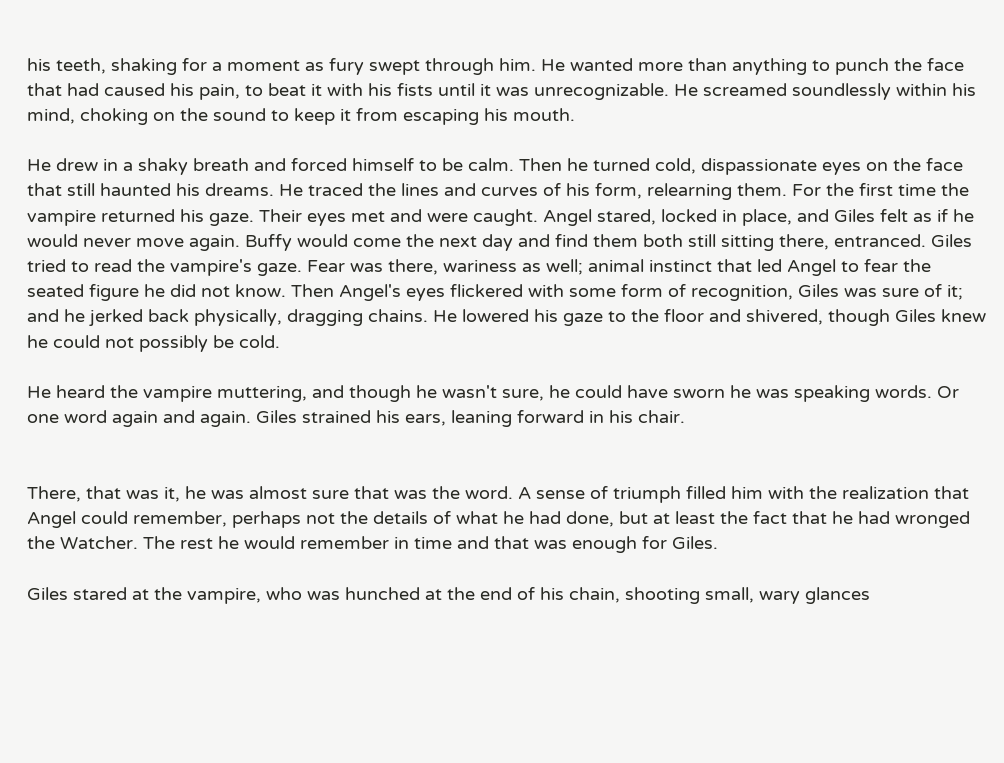his teeth, shaking for a moment as fury swept through him. He wanted more than anything to punch the face that had caused his pain, to beat it with his fists until it was unrecognizable. He screamed soundlessly within his mind, choking on the sound to keep it from escaping his mouth.

He drew in a shaky breath and forced himself to be calm. Then he turned cold, dispassionate eyes on the face that still haunted his dreams. He traced the lines and curves of his form, relearning them. For the first time the vampire returned his gaze. Their eyes met and were caught. Angel stared, locked in place, and Giles felt as if he would never move again. Buffy would come the next day and find them both still sitting there, entranced. Giles tried to read the vampire's gaze. Fear was there, wariness as well; animal instinct that led Angel to fear the seated figure he did not know. Then Angel's eyes flickered with some form of recognition, Giles was sure of it; and he jerked back physically, dragging chains. He lowered his gaze to the floor and shivered, though Giles knew he could not possibly be cold.

He heard the vampire muttering, and though he wasn't sure, he could have sworn he was speaking words. Or one word again and again. Giles strained his ears, leaning forward in his chair.


There, that was it, he was almost sure that was the word. A sense of triumph filled him with the realization that Angel could remember, perhaps not the details of what he had done, but at least the fact that he had wronged the Watcher. The rest he would remember in time and that was enough for Giles.

Giles stared at the vampire, who was hunched at the end of his chain, shooting small, wary glances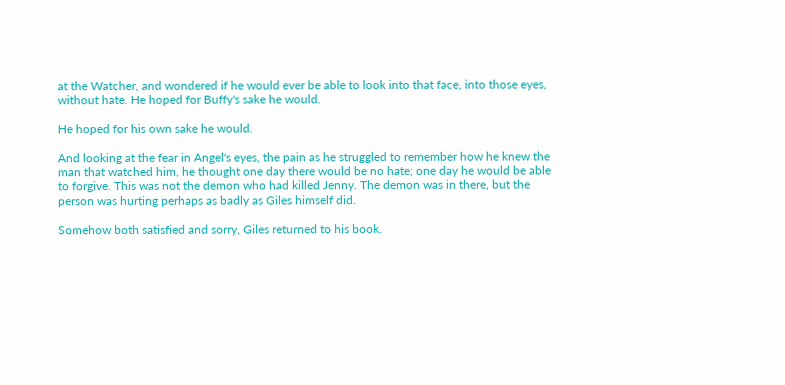at the Watcher, and wondered if he would ever be able to look into that face, into those eyes, without hate. He hoped for Buffy's sake he would.

He hoped for his own sake he would.

And looking at the fear in Angel's eyes, the pain as he struggled to remember how he knew the man that watched him, he thought one day there would be no hate; one day he would be able to forgive. This was not the demon who had killed Jenny. The demon was in there, but the person was hurting perhaps as badly as Giles himself did.

Somehow both satisfied and sorry, Giles returned to his book.